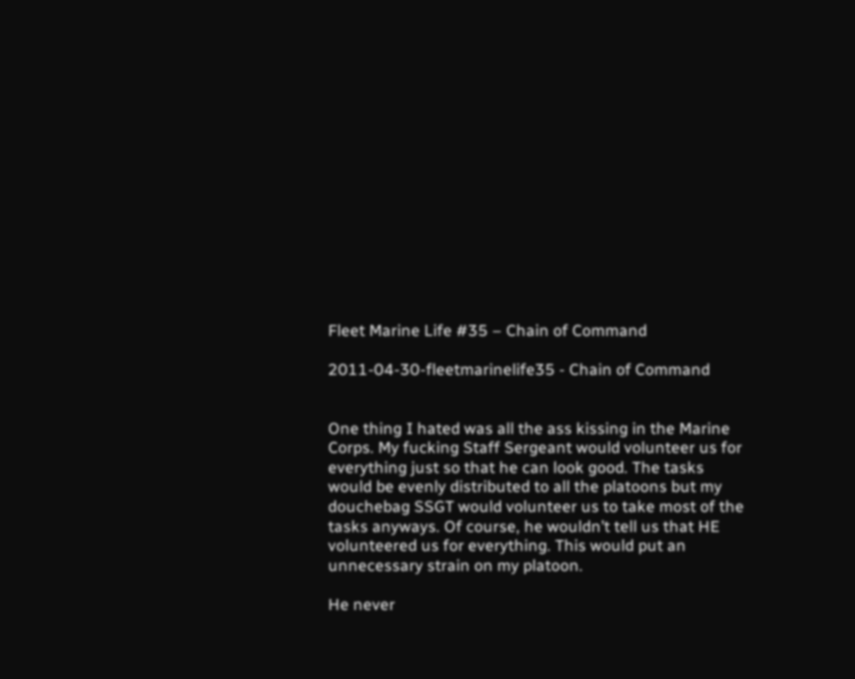Fleet Marine Life #35 – Chain of Command

2011-04-30-fleetmarinelife35 - Chain of Command


One thing I hated was all the ass kissing in the Marine Corps. My fucking Staff Sergeant would volunteer us for everything just so that he can look good. The tasks would be evenly distributed to all the platoons but my douchebag SSGT would volunteer us to take most of the tasks anyways. Of course, he wouldn’t tell us that HE volunteered us for everything. This would put an unnecessary strain on my platoon.

He never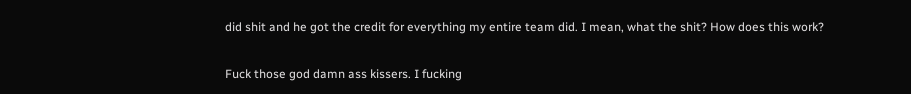did shit and he got the credit for everything my entire team did. I mean, what the shit? How does this work?

Fuck those god damn ass kissers. I fucking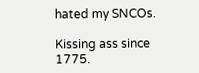hated my SNCOs.

Kissing ass since 1775.